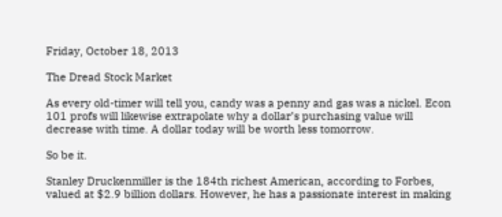Friday, October 18, 2013

The Dread Stock Market

As every old-timer will tell you, candy was a penny and gas was a nickel. Econ 101 profs will likewise extrapolate why a dollar’s purchasing value will decrease with time. A dollar today will be worth less tomorrow.

So be it.

Stanley Druckenmiller is the 184th richest American, according to Forbes, valued at $2.9 billion dollars. However, he has a passionate interest in making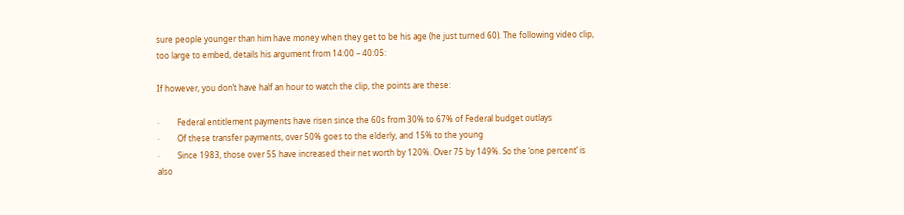sure people younger than him have money when they get to be his age (he just turned 60). The following video clip, too large to embed, details his argument from 14:00 – 40:05:

If however, you don’t have half an hour to watch the clip, the points are these:

·         Federal entitlement payments have risen since the 60s from 30% to 67% of Federal budget outlays
·         Of these transfer payments, over 50% goes to the elderly, and 15% to the young
·         Since 1983, those over 55 have increased their net worth by 120%. Over 75 by 149%. So the ‘one percent’ is also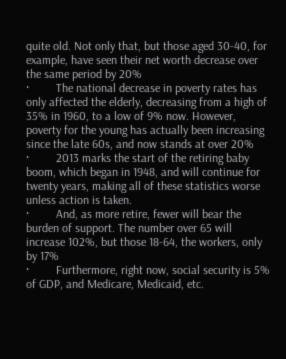quite old. Not only that, but those aged 30-40, for example, have seen their net worth decrease over the same period by 20%
·         The national decrease in poverty rates has only affected the elderly, decreasing from a high of 35% in 1960, to a low of 9% now. However, poverty for the young has actually been increasing since the late 60s, and now stands at over 20%
·         2013 marks the start of the retiring baby boom, which began in 1948, and will continue for twenty years, making all of these statistics worse unless action is taken.
·         And, as more retire, fewer will bear the burden of support. The number over 65 will increase 102%, but those 18-64, the workers, only by 17%
·         Furthermore, right now, social security is 5% of GDP, and Medicare, Medicaid, etc.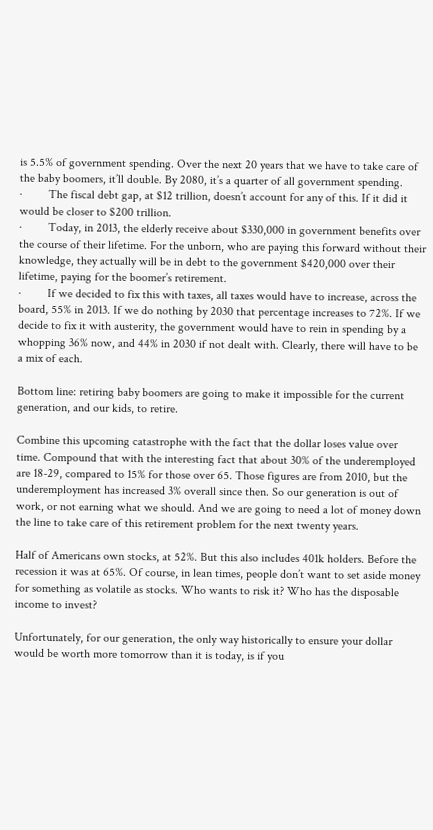is 5.5% of government spending. Over the next 20 years that we have to take care of the baby boomers, it’ll double. By 2080, it’s a quarter of all government spending.
·         The fiscal debt gap, at $12 trillion, doesn’t account for any of this. If it did it would be closer to $200 trillion.
·         Today, in 2013, the elderly receive about $330,000 in government benefits over the course of their lifetime. For the unborn, who are paying this forward without their knowledge, they actually will be in debt to the government $420,000 over their lifetime, paying for the boomer’s retirement.
·         If we decided to fix this with taxes, all taxes would have to increase, across the board, 55% in 2013. If we do nothing by 2030 that percentage increases to 72%. If we decide to fix it with austerity, the government would have to rein in spending by a whopping 36% now, and 44% in 2030 if not dealt with. Clearly, there will have to be a mix of each.

Bottom line: retiring baby boomers are going to make it impossible for the current generation, and our kids, to retire.

Combine this upcoming catastrophe with the fact that the dollar loses value over time. Compound that with the interesting fact that about 30% of the underemployed are 18-29, compared to 15% for those over 65. Those figures are from 2010, but the underemployment has increased 3% overall since then. So our generation is out of work, or not earning what we should. And we are going to need a lot of money down the line to take care of this retirement problem for the next twenty years.

Half of Americans own stocks, at 52%. But this also includes 401k holders. Before the recession it was at 65%. Of course, in lean times, people don’t want to set aside money for something as volatile as stocks. Who wants to risk it? Who has the disposable income to invest?

Unfortunately, for our generation, the only way historically to ensure your dollar would be worth more tomorrow than it is today, is if you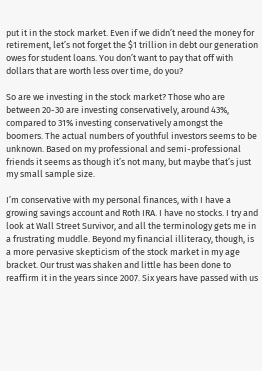put it in the stock market. Even if we didn’t need the money for retirement, let’s not forget the $1 trillion in debt our generation owes for student loans. You don’t want to pay that off with dollars that are worth less over time, do you?

So are we investing in the stock market? Those who are between 20-30 are investing conservatively, around 43%, compared to 31% investing conservatively amongst the boomers. The actual numbers of youthful investors seems to be unknown. Based on my professional and semi-professional friends it seems as though it’s not many, but maybe that’s just my small sample size.

I’m conservative with my personal finances, with I have a growing savings account and Roth IRA. I have no stocks. I try and look at Wall Street Survivor, and all the terminology gets me in a frustrating muddle. Beyond my financial illiteracy, though, is a more pervasive skepticism of the stock market in my age bracket. Our trust was shaken and little has been done to reaffirm it in the years since 2007. Six years have passed with us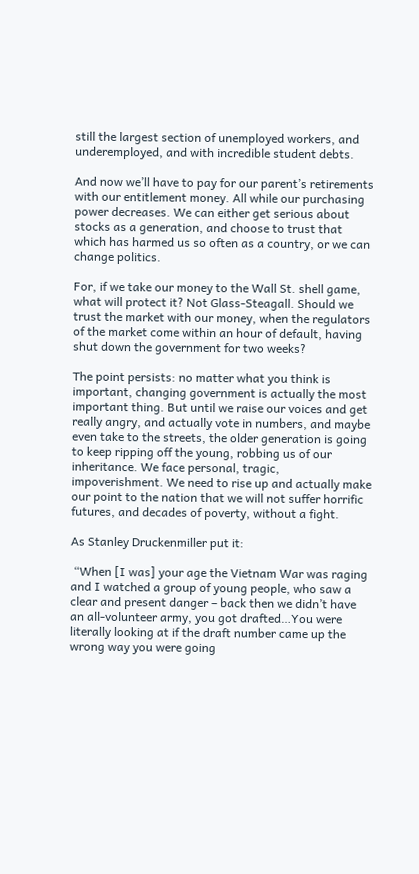still the largest section of unemployed workers, and underemployed, and with incredible student debts.

And now we’ll have to pay for our parent’s retirements with our entitlement money. All while our purchasing power decreases. We can either get serious about stocks as a generation, and choose to trust that which has harmed us so often as a country, or we can change politics.

For, if we take our money to the Wall St. shell game, what will protect it? Not Glass-Steagall. Should we trust the market with our money, when the regulators of the market come within an hour of default, having shut down the government for two weeks?

The point persists: no matter what you think is important, changing government is actually the most important thing. But until we raise our voices and get really angry, and actually vote in numbers, and maybe even take to the streets, the older generation is going to keep ripping off the young, robbing us of our inheritance. We face personal, tragic, impoverishment. We need to rise up and actually make our point to the nation that we will not suffer horrific futures, and decades of poverty, without a fight.

As Stanley Druckenmiller put it:

 “When [I was] your age the Vietnam War was raging and I watched a group of young people, who saw a clear and present danger – back then we didn’t have an all-volunteer army, you got drafted…You were literally looking at if the draft number came up the wrong way you were going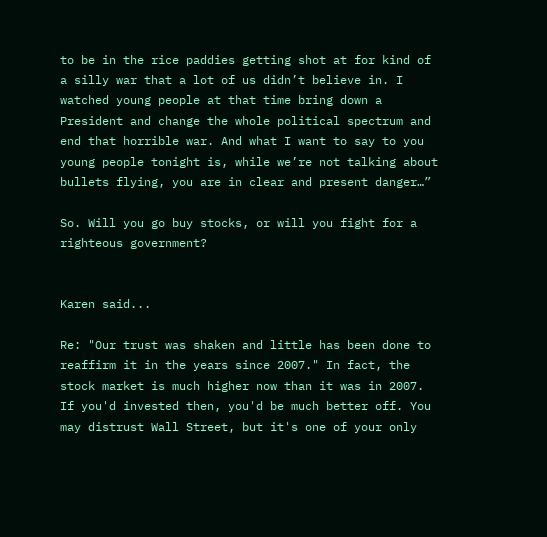to be in the rice paddies getting shot at for kind of a silly war that a lot of us didn’t believe in. I watched young people at that time bring down a President and change the whole political spectrum and end that horrible war. And what I want to say to you young people tonight is, while we’re not talking about bullets flying, you are in clear and present danger…”

So. Will you go buy stocks, or will you fight for a righteous government?


Karen said...

Re: "Our trust was shaken and little has been done to reaffirm it in the years since 2007." In fact, the stock market is much higher now than it was in 2007. If you'd invested then, you'd be much better off. You may distrust Wall Street, but it's one of your only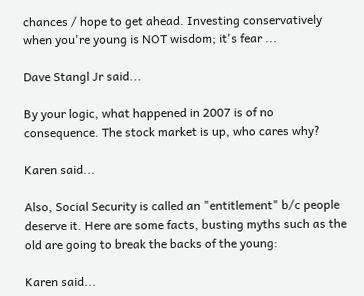chances / hope to get ahead. Investing conservatively when you're young is NOT wisdom; it's fear ...

Dave Stangl Jr said...

By your logic, what happened in 2007 is of no consequence. The stock market is up, who cares why?

Karen said...

Also, Social Security is called an "entitlement" b/c people deserve it. Here are some facts, busting myths such as the old are going to break the backs of the young:

Karen said...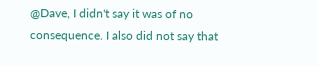@Dave, I didn't say it was of no consequence. I also did not say that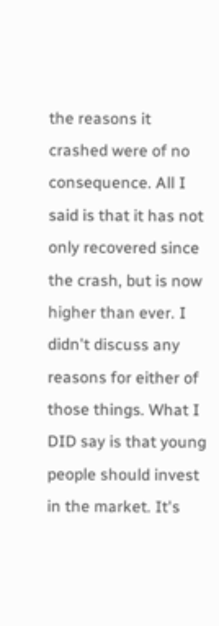the reasons it crashed were of no consequence. All I said is that it has not only recovered since the crash, but is now higher than ever. I didn't discuss any reasons for either of those things. What I DID say is that young people should invest in the market. It's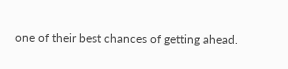one of their best chances of getting ahead.